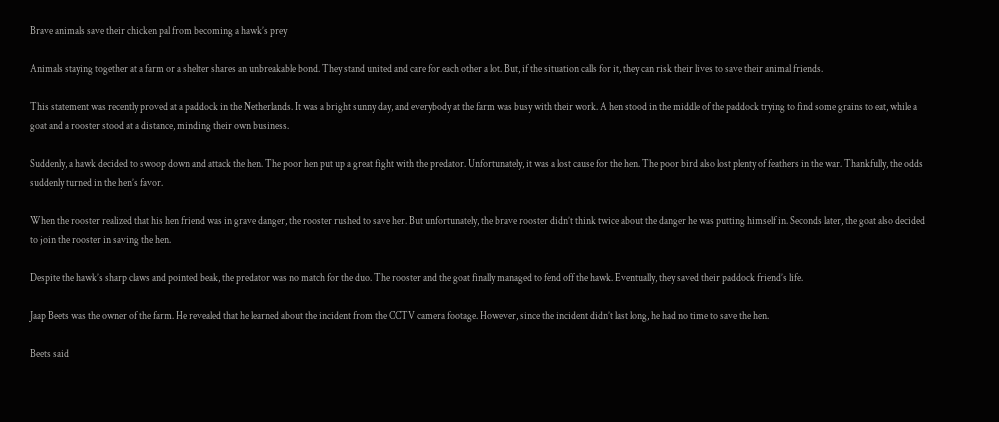Brave animals save their chicken pal from becoming a hawk’s prey

Animals staying together at a farm or a shelter shares an unbreakable bond. They stand united and care for each other a lot. But, if the situation calls for it, they can risk their lives to save their animal friends.

This statement was recently proved at a paddock in the Netherlands. It was a bright sunny day, and everybody at the farm was busy with their work. A hen stood in the middle of the paddock trying to find some grains to eat, while a goat and a rooster stood at a distance, minding their own business.

Suddenly, a hawk decided to swoop down and attack the hen. The poor hen put up a great fight with the predator. Unfortunately, it was a lost cause for the hen. The poor bird also lost plenty of feathers in the war. Thankfully, the odds suddenly turned in the hen’s favor.

When the rooster realized that his hen friend was in grave danger, the rooster rushed to save her. But unfortunately, the brave rooster didn’t think twice about the danger he was putting himself in. Seconds later, the goat also decided to join the rooster in saving the hen.

Despite the hawk’s sharp claws and pointed beak, the predator was no match for the duo. The rooster and the goat finally managed to fend off the hawk. Eventually, they saved their paddock friend’s life.

Jaap Beets was the owner of the farm. He revealed that he learned about the incident from the CCTV camera footage. However, since the incident didn’t last long, he had no time to save the hen.

Beets said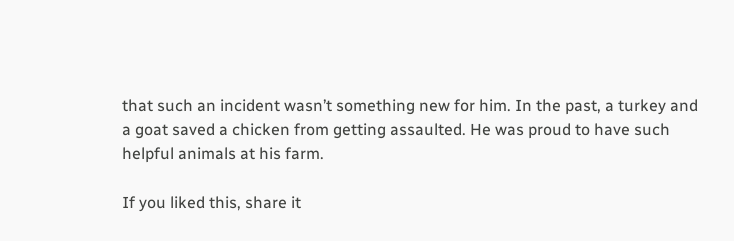that such an incident wasn’t something new for him. In the past, a turkey and a goat saved a chicken from getting assaulted. He was proud to have such helpful animals at his farm.

If you liked this, share it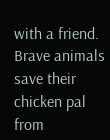with a friend.
Brave animals save their chicken pal from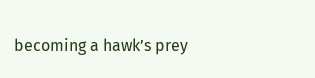becoming a hawk’s prey